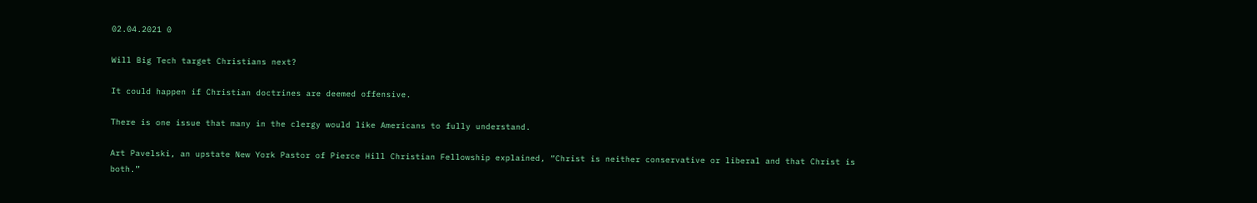02.04.2021 0

Will Big Tech target Christians next?

It could happen if Christian doctrines are deemed offensive.

There is one issue that many in the clergy would like Americans to fully understand.

Art Pavelski, an upstate New York Pastor of Pierce Hill Christian Fellowship explained, “Christ is neither conservative or liberal and that Christ is both.”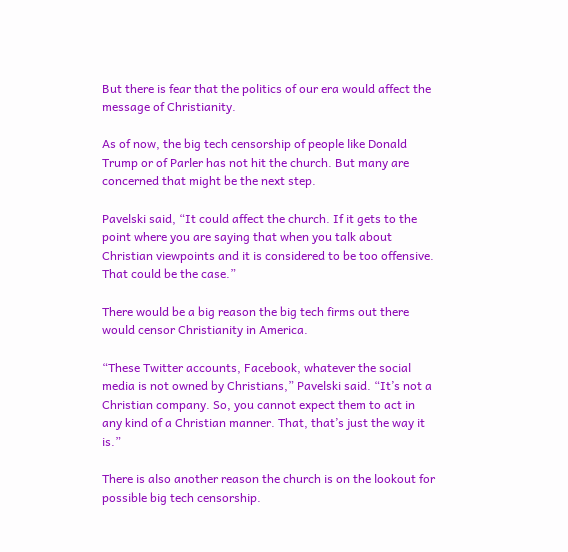But there is fear that the politics of our era would affect the message of Christianity.

As of now, the big tech censorship of people like Donald Trump or of Parler has not hit the church. But many are concerned that might be the next step.

Pavelski said, “It could affect the church. If it gets to the point where you are saying that when you talk about Christian viewpoints and it is considered to be too offensive. That could be the case.”

There would be a big reason the big tech firms out there would censor Christianity in America.

“These Twitter accounts, Facebook, whatever the social media is not owned by Christians,” Pavelski said. “It’s not a Christian company. So, you cannot expect them to act in any kind of a Christian manner. That, that’s just the way it is.”

There is also another reason the church is on the lookout for possible big tech censorship.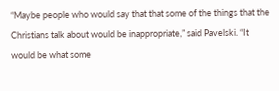“Maybe people who would say that that some of the things that the Christians talk about would be inappropriate,” said Pavelski. “It would be what some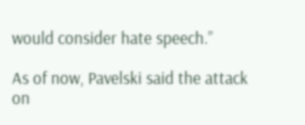would consider hate speech.”

As of now, Pavelski said the attack on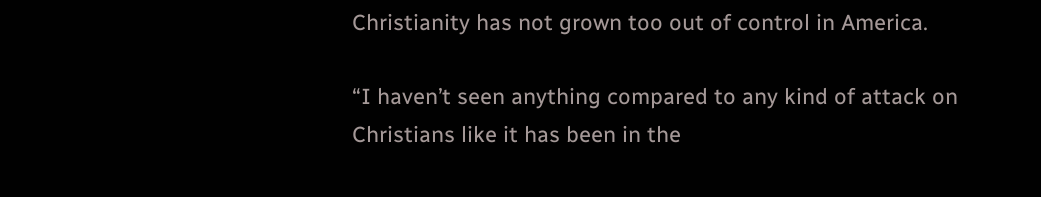Christianity has not grown too out of control in America.

“I haven’t seen anything compared to any kind of attack on Christians like it has been in the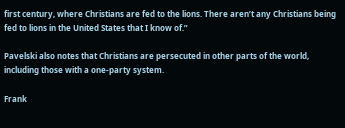first century, where Christians are fed to the lions. There aren’t any Christians being fed to lions in the United States that I know of.”

Pavelski also notes that Christians are persecuted in other parts of the world, including those with a one-party system.

Frank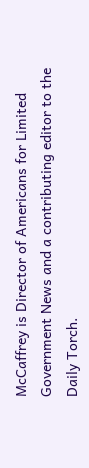McCaffrey is Director of Americans for Limited Government News and a contributing editor to the Daily Torch.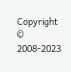Copyright © 2008-2023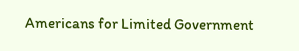Americans for Limited Government